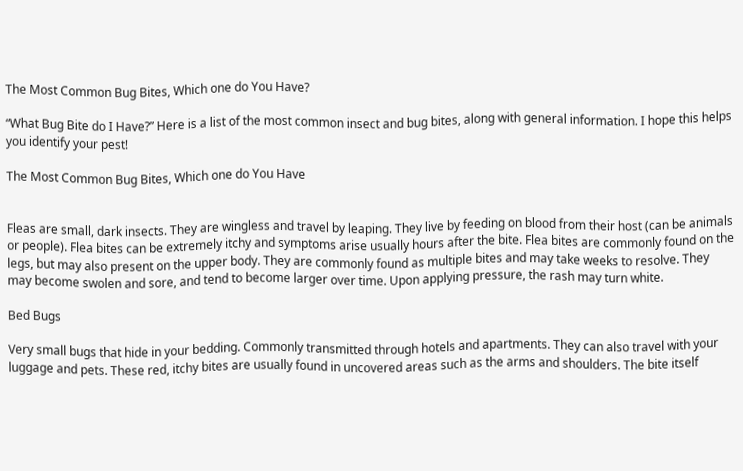The Most Common Bug Bites, Which one do You Have?

“What Bug Bite do I Have?” Here is a list of the most common insect and bug bites, along with general information. I hope this helps you identify your pest!

The Most Common Bug Bites, Which one do You Have


Fleas are small, dark insects. They are wingless and travel by leaping. They live by feeding on blood from their host (can be animals or people). Flea bites can be extremely itchy and symptoms arise usually hours after the bite. Flea bites are commonly found on the legs, but may also present on the upper body. They are commonly found as multiple bites and may take weeks to resolve. They may become swolen and sore, and tend to become larger over time. Upon applying pressure, the rash may turn white.

Bed Bugs

Very small bugs that hide in your bedding. Commonly transmitted through hotels and apartments. They can also travel with your luggage and pets. These red, itchy bites are usually found in uncovered areas such as the arms and shoulders. The bite itself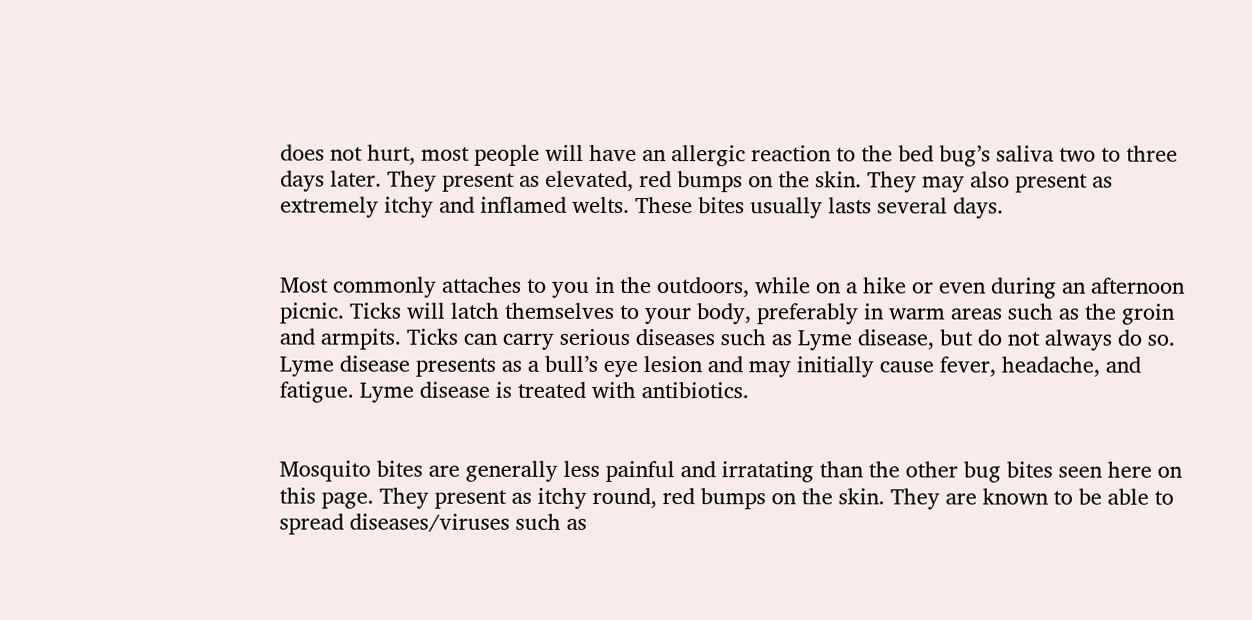does not hurt, most people will have an allergic reaction to the bed bug’s saliva two to three days later. They present as elevated, red bumps on the skin. They may also present as extremely itchy and inflamed welts. These bites usually lasts several days.


Most commonly attaches to you in the outdoors, while on a hike or even during an afternoon picnic. Ticks will latch themselves to your body, preferably in warm areas such as the groin and armpits. Ticks can carry serious diseases such as Lyme disease, but do not always do so. Lyme disease presents as a bull’s eye lesion and may initially cause fever, headache, and fatigue. Lyme disease is treated with antibiotics.


Mosquito bites are generally less painful and irratating than the other bug bites seen here on this page. They present as itchy round, red bumps on the skin. They are known to be able to spread diseases/viruses such as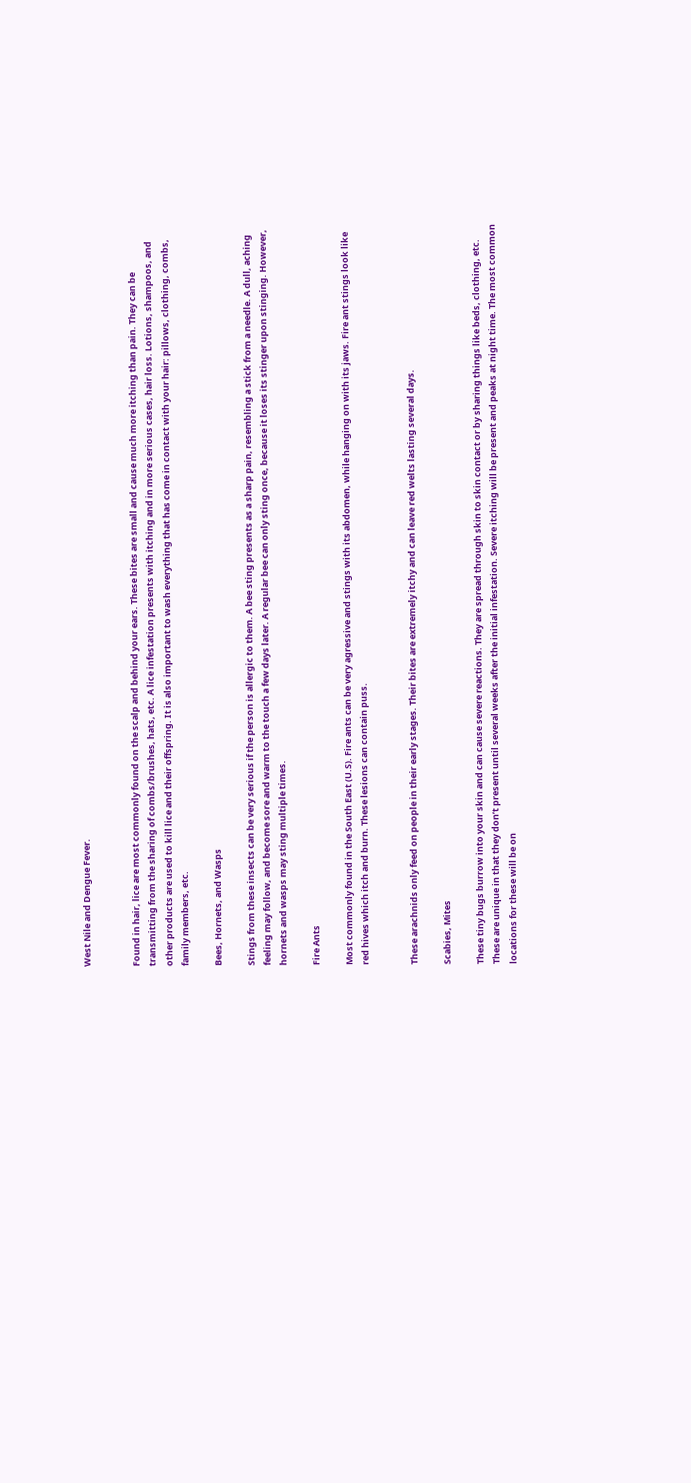West Nile and Dengue Fever.


Found in hair, lice are most commonly found on the scalp and behind your ears. These bites are small and cause much more itching than pain. They can be transmitting from the sharing of combs/brushes, hats, etc. A lice infestation presents with itching and in more serious cases, hair loss. Lotions, shampoos, and other products are used to kill lice and their offspring. It is also important to wash everything that has come in contact with your hair: pillows, clothing, combs, family members, etc.

Bees, Hornets, and Wasps

Stings from these insects can be very serious if the person is allergic to them. A bee sting presents as a sharp pain, resembling a stick from a needle. A dull, aching feeling may follow, and become sore and warm to the touch a few days later. A regular bee can only sting once, because it loses its stinger upon stinging. However, hornets and wasps may sting multiple times.

Fire Ants

Most commonly found in the South East (U.S). Fire ants can be very agressive and stings with its abdomen, while hanging on with its jaws. Fire ant stings look like red hives which itch and burn. These lesions can contain puss.


These arachnids only feed on people in their early stages. Their bites are extremely itchy and can leave red welts lasting several days.

Scabies, Mites

These tiny bugs burrow into your skin and can cause severe reactions. They are spread through skin to skin contact or by sharing things like beds, clothing, etc. These are unique in that they don’t present until several weeks after the initial infestation. Severe itching will be present and peaks at night time. The most common locations for these will be on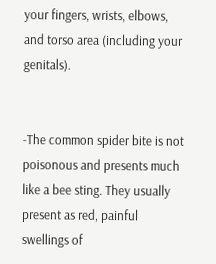your fingers, wrists, elbows, and torso area (including your genitals).


-The common spider bite is not poisonous and presents much like a bee sting. They usually present as red, painful swellings of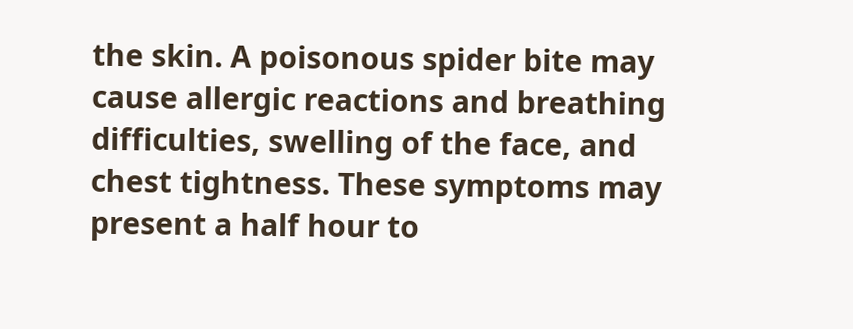the skin. A poisonous spider bite may cause allergic reactions and breathing difficulties, swelling of the face, and chest tightness. These symptoms may present a half hour to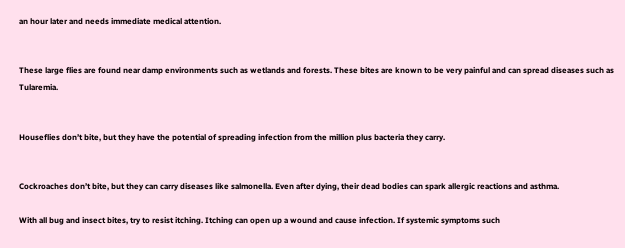an hour later and needs immediate medical attention.


These large flies are found near damp environments such as wetlands and forests. These bites are known to be very painful and can spread diseases such as Tularemia.


Houseflies don’t bite, but they have the potential of spreading infection from the million plus bacteria they carry.


Cockroaches don’t bite, but they can carry diseases like salmonella. Even after dying, their dead bodies can spark allergic reactions and asthma.

With all bug and insect bites, try to resist itching. Itching can open up a wound and cause infection. If systemic symptoms such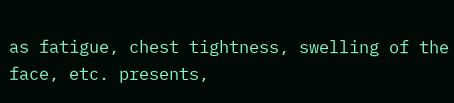as fatigue, chest tightness, swelling of the face, etc. presents,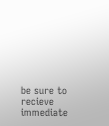be sure to recieve immediate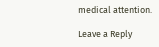medical attention.

Leave a Reply